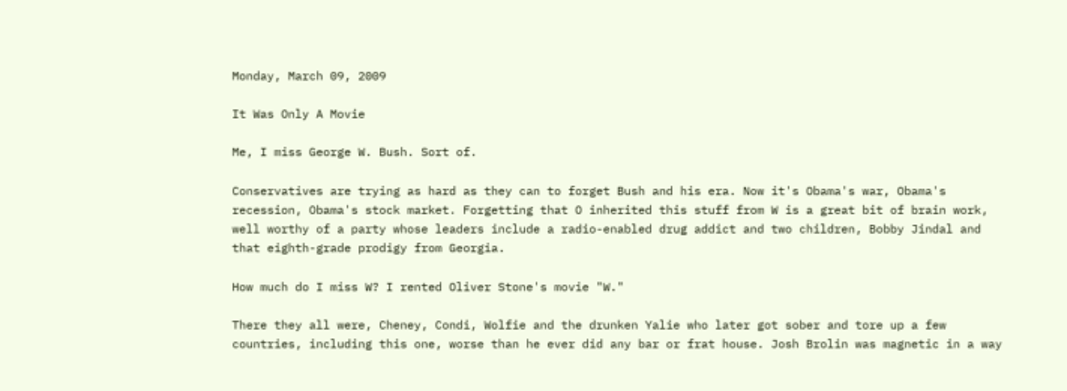Monday, March 09, 2009

It Was Only A Movie

Me, I miss George W. Bush. Sort of.

Conservatives are trying as hard as they can to forget Bush and his era. Now it's Obama's war, Obama's recession, Obama's stock market. Forgetting that O inherited this stuff from W is a great bit of brain work, well worthy of a party whose leaders include a radio-enabled drug addict and two children, Bobby Jindal and that eighth-grade prodigy from Georgia.

How much do I miss W? I rented Oliver Stone's movie "W."

There they all were, Cheney, Condi, Wolfie and the drunken Yalie who later got sober and tore up a few countries, including this one, worse than he ever did any bar or frat house. Josh Brolin was magnetic in a way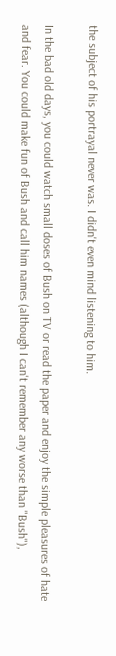the subject of his portrayal never was. I didn't even mind listening to him.

In the bad old days, you could watch small doses of Bush on TV or read the paper and enjoy the simple pleasures of hate and fear. You could make fun of Bush and call him names (although I can't remember any worse than "Bush"),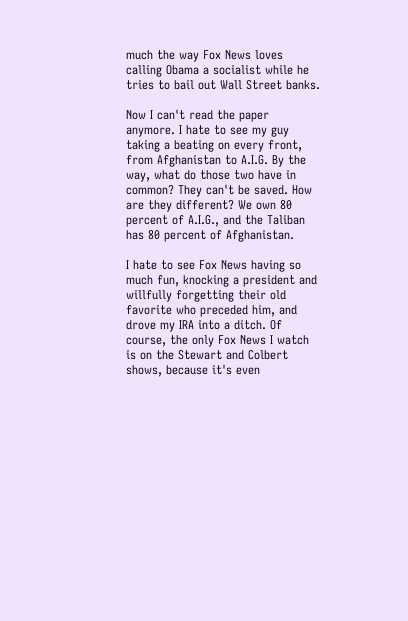much the way Fox News loves calling Obama a socialist while he tries to bail out Wall Street banks.

Now I can't read the paper anymore. I hate to see my guy taking a beating on every front, from Afghanistan to A.I.G. By the way, what do those two have in common? They can't be saved. How are they different? We own 80 percent of A.I.G., and the Taliban has 80 percent of Afghanistan.

I hate to see Fox News having so much fun, knocking a president and willfully forgetting their old favorite who preceded him, and drove my IRA into a ditch. Of course, the only Fox News I watch is on the Stewart and Colbert shows, because it's even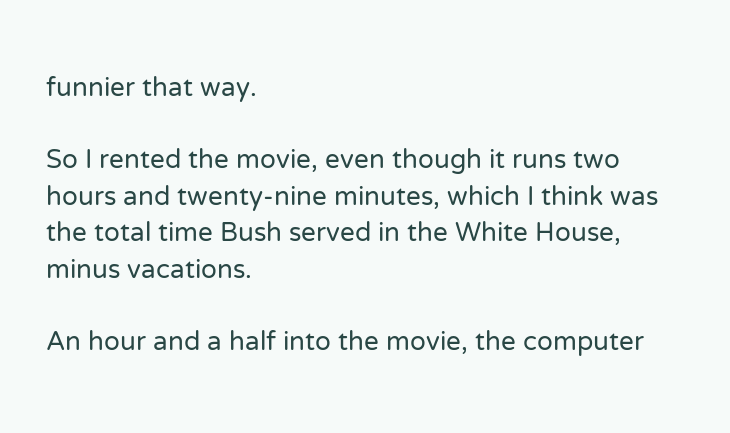funnier that way.

So I rented the movie, even though it runs two hours and twenty-nine minutes, which I think was the total time Bush served in the White House, minus vacations.

An hour and a half into the movie, the computer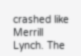crashed like Merrill Lynch. The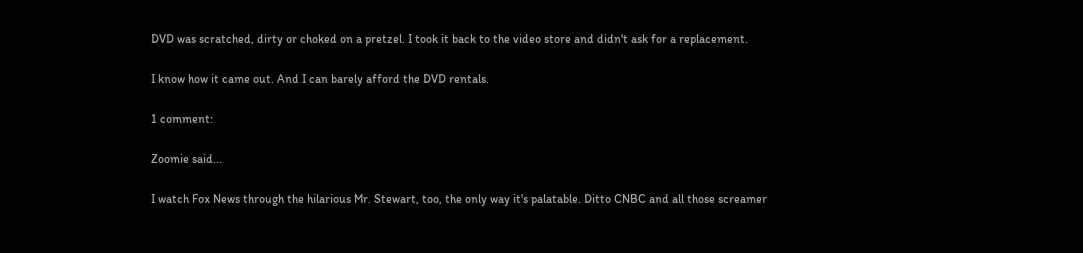DVD was scratched, dirty or choked on a pretzel. I took it back to the video store and didn't ask for a replacement.

I know how it came out. And I can barely afford the DVD rentals.

1 comment:

Zoomie said...

I watch Fox News through the hilarious Mr. Stewart, too, the only way it's palatable. Ditto CNBC and all those screamer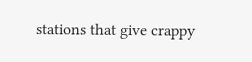stations that give crappy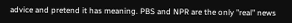advice and pretend it has meaning. PBS and NPR are the only "real" news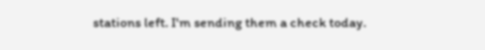stations left. I'm sending them a check today.